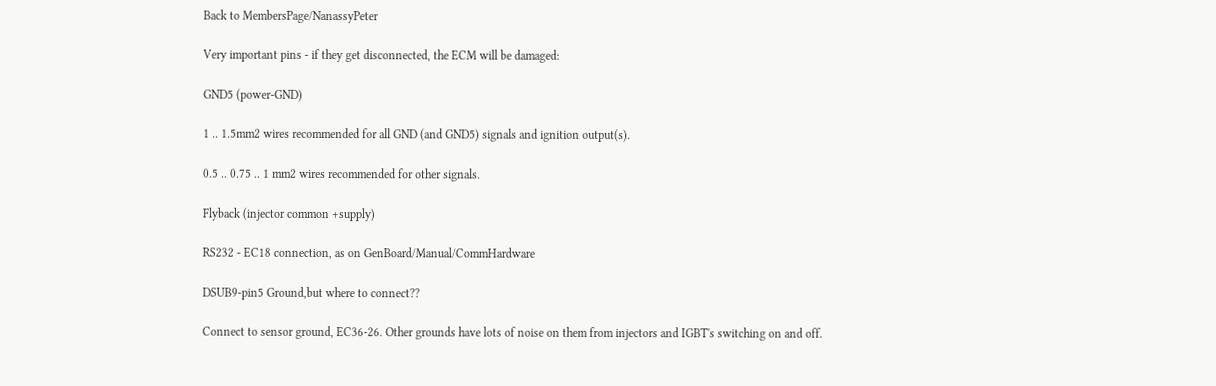Back to MembersPage/NanassyPeter

Very important pins - if they get disconnected, the ECM will be damaged:

GND5 (power-GND)

1 .. 1.5mm2 wires recommended for all GND (and GND5) signals and ignition output(s).

0.5 .. 0.75 .. 1 mm2 wires recommended for other signals.

Flyback (injector common +supply)

RS232 - EC18 connection, as on GenBoard/Manual/CommHardware

DSUB9-pin5 Ground,but where to connect??

Connect to sensor ground, EC36-26. Other grounds have lots of noise on them from injectors and IGBT's switching on and off.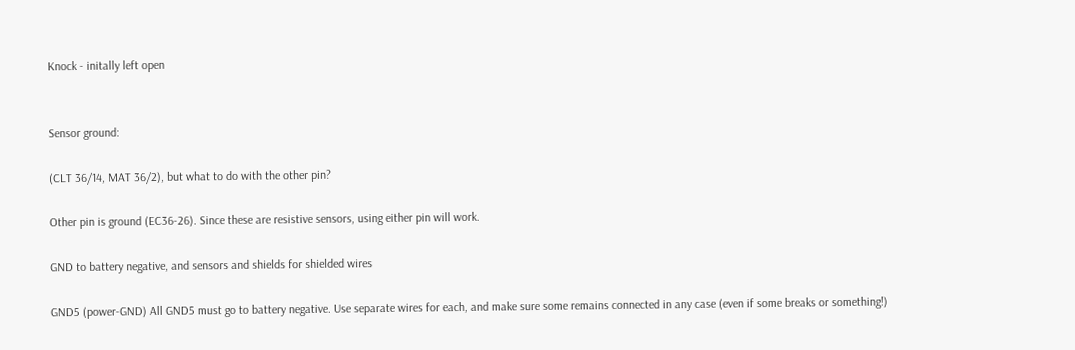Knock - initally left open


Sensor ground:

(CLT 36/14, MAT 36/2), but what to do with the other pin?

Other pin is ground (EC36-26). Since these are resistive sensors, using either pin will work.

GND to battery negative, and sensors and shields for shielded wires

GND5 (power-GND) All GND5 must go to battery negative. Use separate wires for each, and make sure some remains connected in any case (even if some breaks or something!)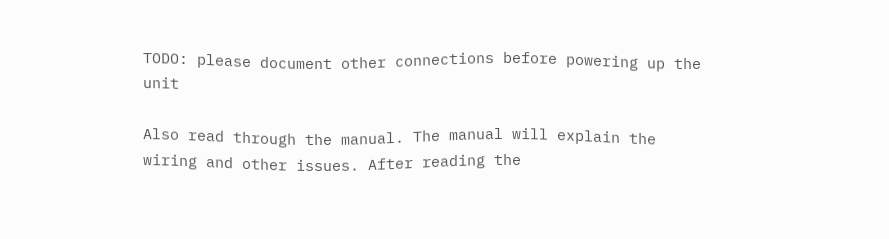TODO: please document other connections before powering up the unit

Also read through the manual. The manual will explain the wiring and other issues. After reading the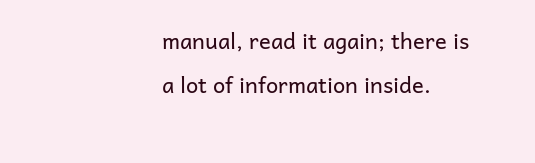manual, read it again; there is a lot of information inside.